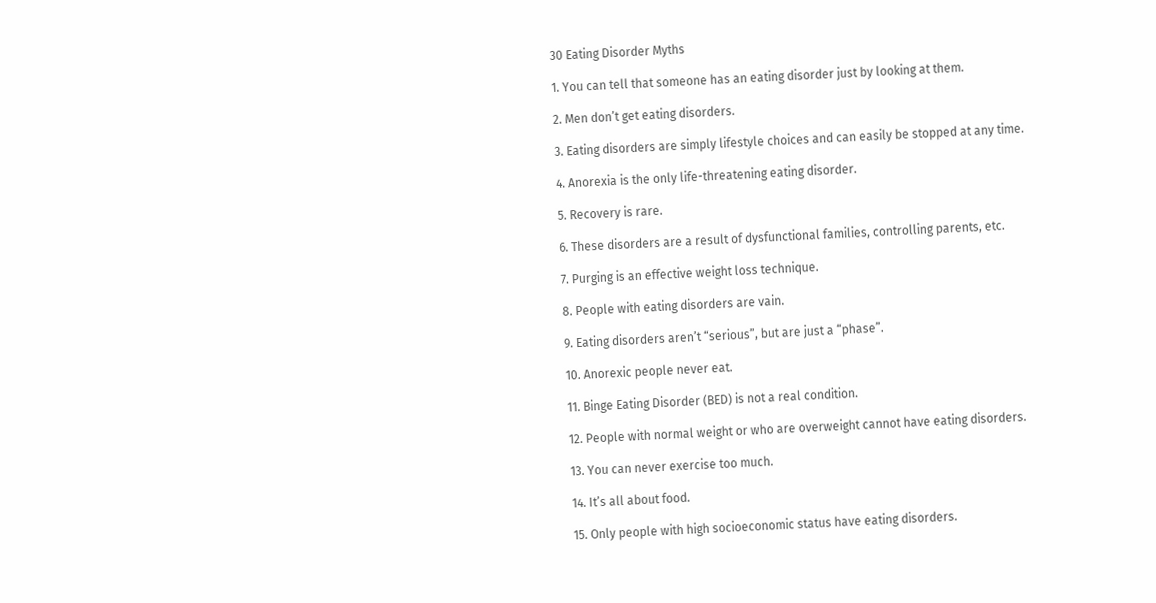30 Eating Disorder Myths

1. You can tell that someone has an eating disorder just by looking at them.

2. Men don’t get eating disorders.

3. Eating disorders are simply lifestyle choices and can easily be stopped at any time.

4. Anorexia is the only life-threatening eating disorder.

5. Recovery is rare.

6. These disorders are a result of dysfunctional families, controlling parents, etc.

7. Purging is an effective weight loss technique.

8. People with eating disorders are vain.

9. Eating disorders aren’t “serious”, but are just a “phase”.

10. Anorexic people never eat.

11. Binge Eating Disorder (BED) is not a real condition.

12. People with normal weight or who are overweight cannot have eating disorders.

13. You can never exercise too much.

14. It’s all about food.

15. Only people with high socioeconomic status have eating disorders.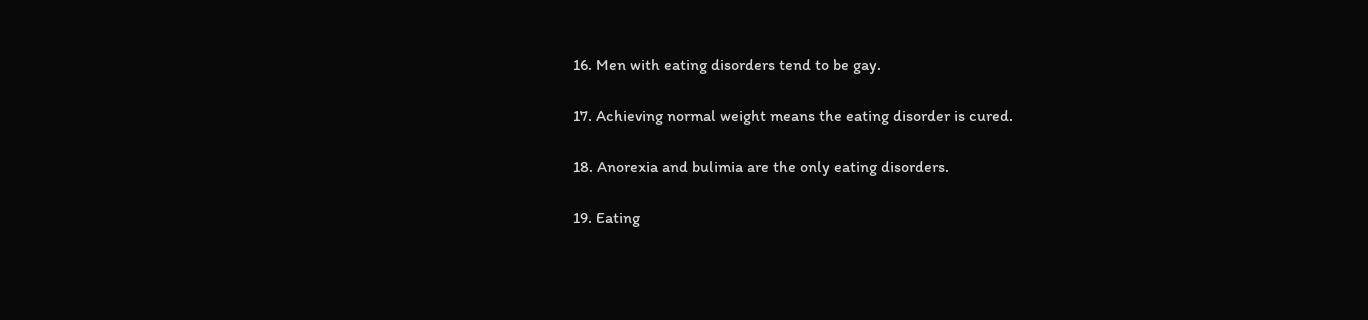16. Men with eating disorders tend to be gay.

17. Achieving normal weight means the eating disorder is cured.

18. Anorexia and bulimia are the only eating disorders.

19. Eating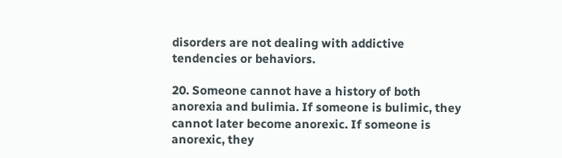disorders are not dealing with addictive tendencies or behaviors.

20. Someone cannot have a history of both anorexia and bulimia. If someone is bulimic, they cannot later become anorexic. If someone is anorexic, they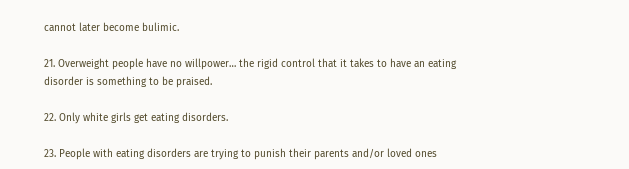cannot later become bulimic.

21. Overweight people have no willpower… the rigid control that it takes to have an eating disorder is something to be praised.

22. Only white girls get eating disorders.

23. People with eating disorders are trying to punish their parents and/or loved ones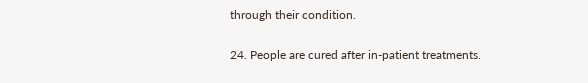through their condition.

24. People are cured after in-patient treatments.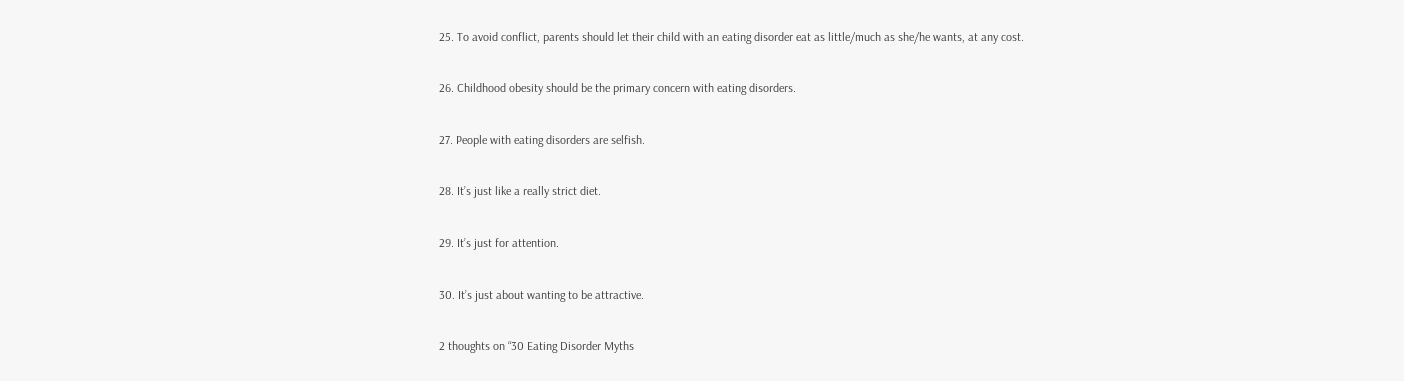25. To avoid conflict, parents should let their child with an eating disorder eat as little/much as she/he wants, at any cost.

26. Childhood obesity should be the primary concern with eating disorders.

27. People with eating disorders are selfish.

28. It’s just like a really strict diet.

29. It’s just for attention.

30. It’s just about wanting to be attractive.

2 thoughts on “30 Eating Disorder Myths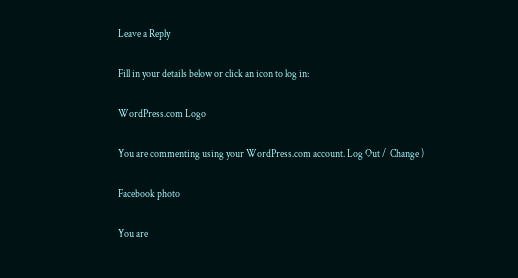Leave a Reply

Fill in your details below or click an icon to log in:

WordPress.com Logo

You are commenting using your WordPress.com account. Log Out /  Change )

Facebook photo

You are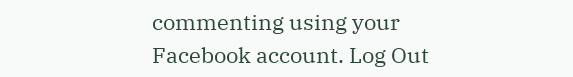commenting using your Facebook account. Log Out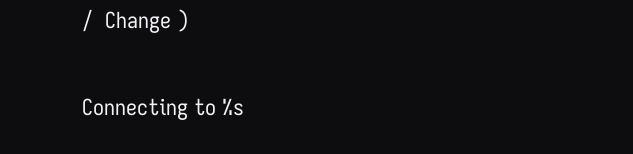/  Change )

Connecting to %s